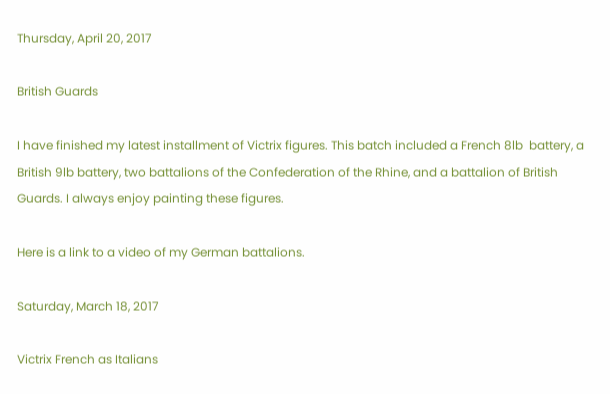Thursday, April 20, 2017

British Guards

I have finished my latest installment of Victrix figures. This batch included a French 8lb  battery, a British 9lb battery, two battalions of the Confederation of the Rhine, and a battalion of British Guards. I always enjoy painting these figures.

Here is a link to a video of my German battalions.

Saturday, March 18, 2017

Victrix French as Italians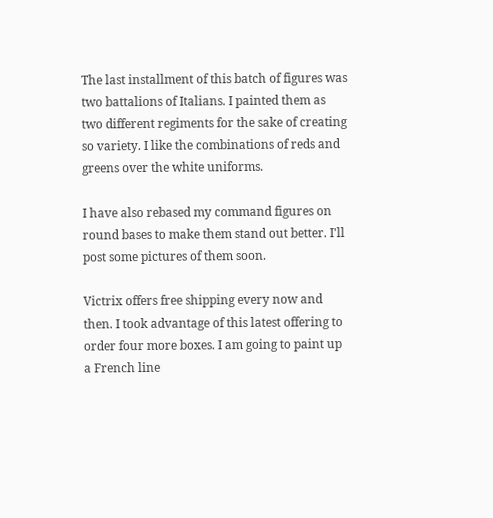The last installment of this batch of figures was two battalions of Italians. I painted them as two different regiments for the sake of creating so variety. I like the combinations of reds and greens over the white uniforms.

I have also rebased my command figures on round bases to make them stand out better. I'll post some pictures of them soon.

Victrix offers free shipping every now and then. I took advantage of this latest offering to order four more boxes. I am going to paint up a French line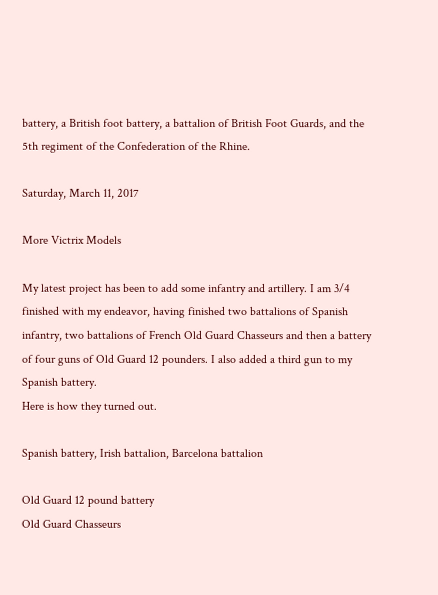battery, a British foot battery, a battalion of British Foot Guards, and the 5th regiment of the Confederation of the Rhine.

Saturday, March 11, 2017

More Victrix Models

My latest project has been to add some infantry and artillery. I am 3/4 finished with my endeavor, having finished two battalions of Spanish infantry, two battalions of French Old Guard Chasseurs and then a battery of four guns of Old Guard 12 pounders. I also added a third gun to my Spanish battery.
Here is how they turned out.

Spanish battery, Irish battalion, Barcelona battalion

Old Guard 12 pound battery
Old Guard Chasseurs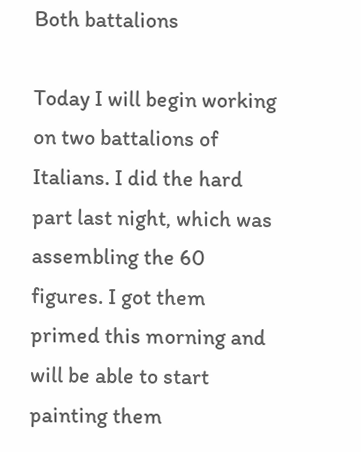Both battalions

Today I will begin working on two battalions of Italians. I did the hard part last night, which was assembling the 60 figures. I got them primed this morning and will be able to start painting them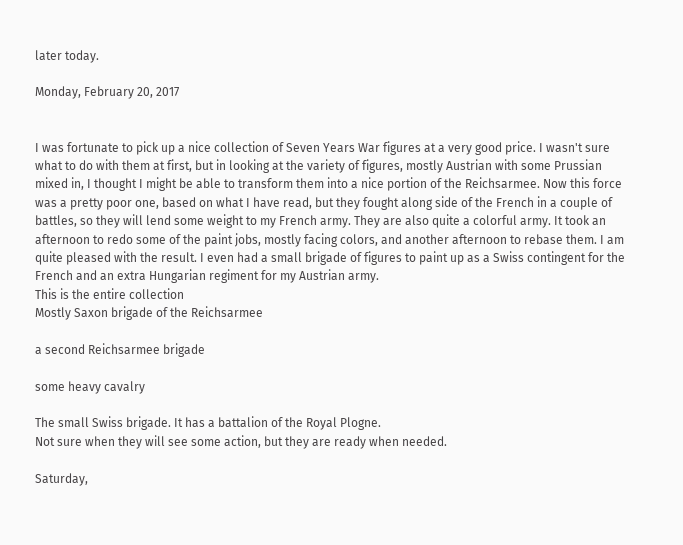later today.

Monday, February 20, 2017


I was fortunate to pick up a nice collection of Seven Years War figures at a very good price. I wasn't sure what to do with them at first, but in looking at the variety of figures, mostly Austrian with some Prussian mixed in, I thought I might be able to transform them into a nice portion of the Reichsarmee. Now this force was a pretty poor one, based on what I have read, but they fought along side of the French in a couple of battles, so they will lend some weight to my French army. They are also quite a colorful army. It took an afternoon to redo some of the paint jobs, mostly facing colors, and another afternoon to rebase them. I am quite pleased with the result. I even had a small brigade of figures to paint up as a Swiss contingent for the French and an extra Hungarian regiment for my Austrian army.
This is the entire collection
Mostly Saxon brigade of the Reichsarmee

a second Reichsarmee brigade

some heavy cavalry

The small Swiss brigade. It has a battalion of the Royal Plogne.
Not sure when they will see some action, but they are ready when needed.

Saturday,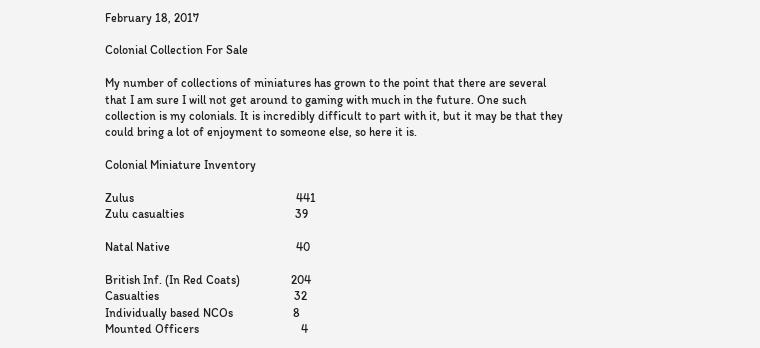February 18, 2017

Colonial Collection For Sale

My number of collections of miniatures has grown to the point that there are several that I am sure I will not get around to gaming with much in the future. One such collection is my colonials. It is incredibly difficult to part with it, but it may be that they could bring a lot of enjoyment to someone else, so here it is.

Colonial Miniature Inventory

Zulus                                                      441
Zulu casualties                                     39

Natal Native                                          40

British Inf. (In Red Coats)                 204
Casualties                                             32
Individually based NCOs                    8
Mounted Officers                                  4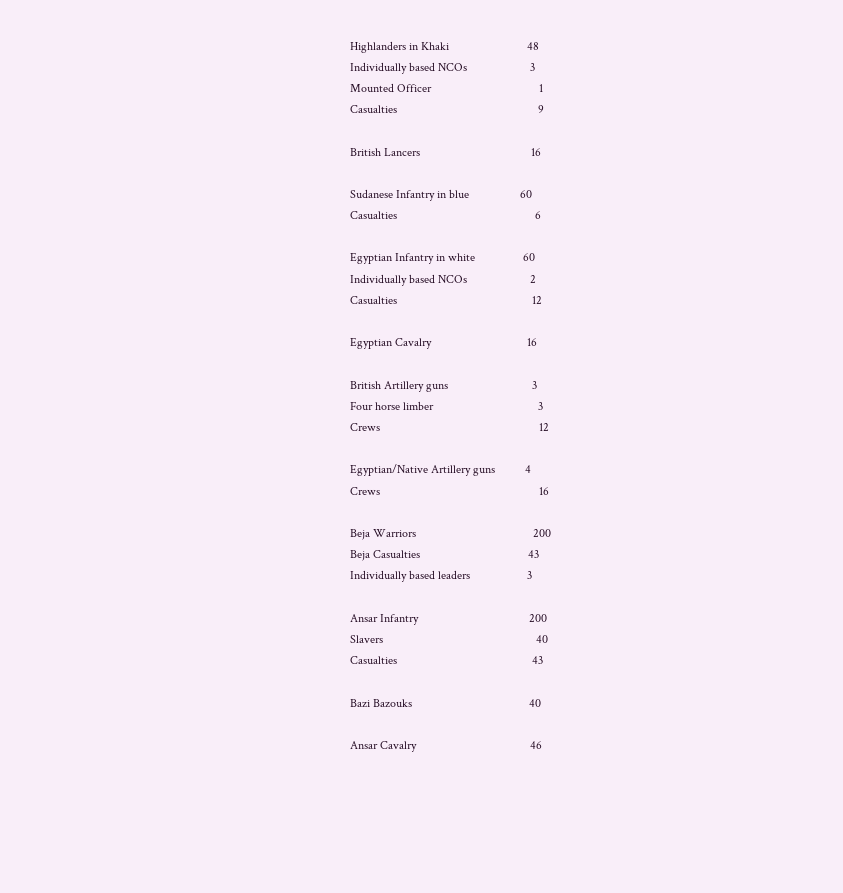Highlanders in Khaki                          48
Individually based NCOs                     3
Mounted Officer                                    1
Casualties                                               9

British Lancers                                     16

Sudanese Infantry in blue                 60
Casualties                                              6

Egyptian Infantry in white                60
Individually based NCOs                     2
Casualties                                             12

Egyptian Cavalry                                16

British Artillery guns                            3
Four horse limber                                   3
Crews                                                     12

Egyptian/Native Artillery guns          4
Crews                                                     16

Beja Warriors                                       200
Beja Casualties                                    43
Individually based leaders                   3

Ansar Infantry                                     200
Slavers                                                   40
Casualties                                             43

Bazi Bazouks                                       40

Ansar Cavalry                                      46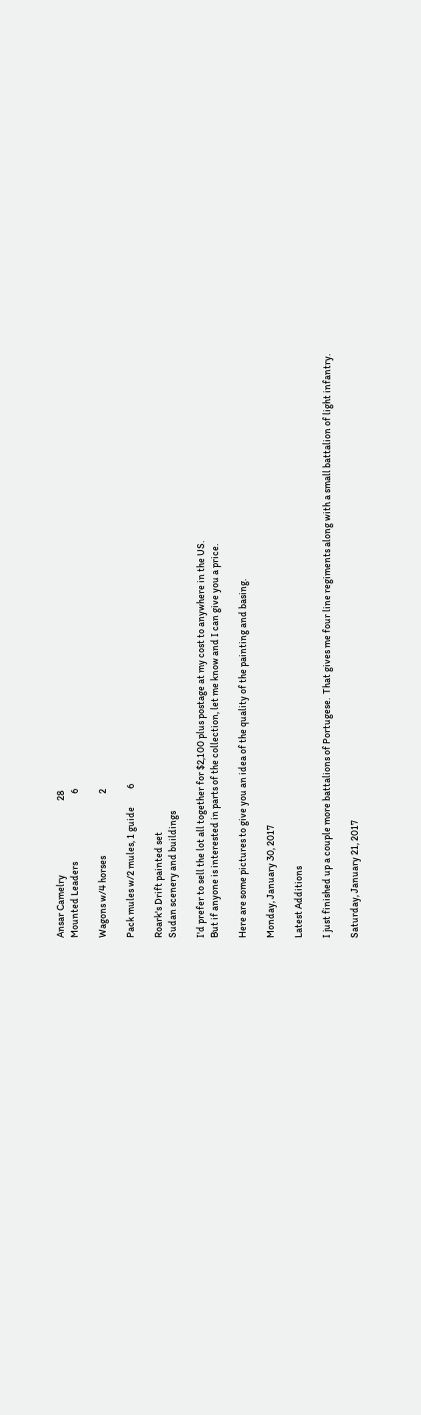Ansar Camelry                                     28
Mounted Leaders                                  6

Wagons w/4 horses                               2

Pack mules w/2 mules, 1 guide         6

Roark's Drift painted set
Sudan scenery and buildings

I'd prefer to sell the lot all together for $2,100 plus postage at my cost to anywhere in the US.
But if anyone is interested in parts of the collection, let me know and I can give you a price.

Here are some pictures to give you an idea of the quality of the painting and basing.

Monday, January 30, 2017

Latest Additions

I just finished up a couple more battalions of Portugese.  That gives me four line regiments along with a small battalion of light infantry.

Saturday, January 21, 2017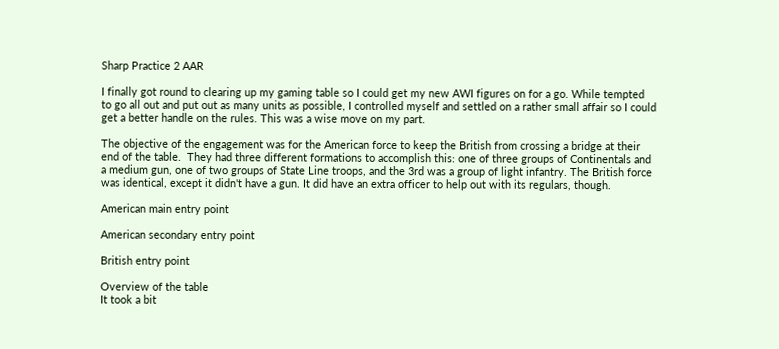Sharp Practice 2 AAR

I finally got round to clearing up my gaming table so I could get my new AWI figures on for a go. While tempted to go all out and put out as many units as possible, I controlled myself and settled on a rather small affair so I could get a better handle on the rules. This was a wise move on my part.

The objective of the engagement was for the American force to keep the British from crossing a bridge at their end of the table.  They had three different formations to accomplish this: one of three groups of Continentals and a medium gun, one of two groups of State Line troops, and the 3rd was a group of light infantry. The British force was identical, except it didn't have a gun. It did have an extra officer to help out with its regulars, though.

American main entry point

American secondary entry point

British entry point

Overview of the table
It took a bit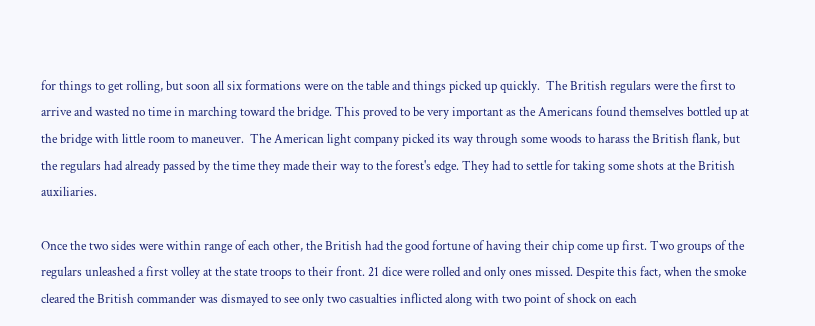for things to get rolling, but soon all six formations were on the table and things picked up quickly.  The British regulars were the first to arrive and wasted no time in marching toward the bridge. This proved to be very important as the Americans found themselves bottled up at the bridge with little room to maneuver.  The American light company picked its way through some woods to harass the British flank, but the regulars had already passed by the time they made their way to the forest's edge. They had to settle for taking some shots at the British auxiliaries.

Once the two sides were within range of each other, the British had the good fortune of having their chip come up first. Two groups of the regulars unleashed a first volley at the state troops to their front. 21 dice were rolled and only ones missed. Despite this fact, when the smoke cleared the British commander was dismayed to see only two casualties inflicted along with two point of shock on each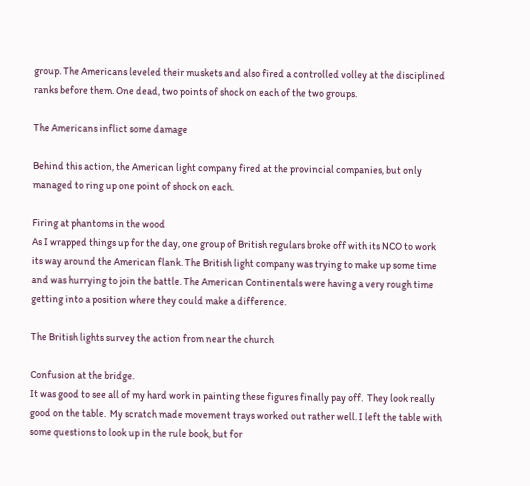group. The Americans leveled their muskets and also fired a controlled volley at the disciplined ranks before them. One dead, two points of shock on each of the two groups.

The Americans inflict some damage

Behind this action, the American light company fired at the provincial companies, but only managed to ring up one point of shock on each.

Firing at phantoms in the wood
As I wrapped things up for the day, one group of British regulars broke off with its NCO to work its way around the American flank. The British light company was trying to make up some time and was hurrying to join the battle. The American Continentals were having a very rough time getting into a position where they could make a difference.

The British lights survey the action from near the church

Confusion at the bridge.
It was good to see all of my hard work in painting these figures finally pay off.  They look really good on the table.  My scratch made movement trays worked out rather well. I left the table with some questions to look up in the rule book, but for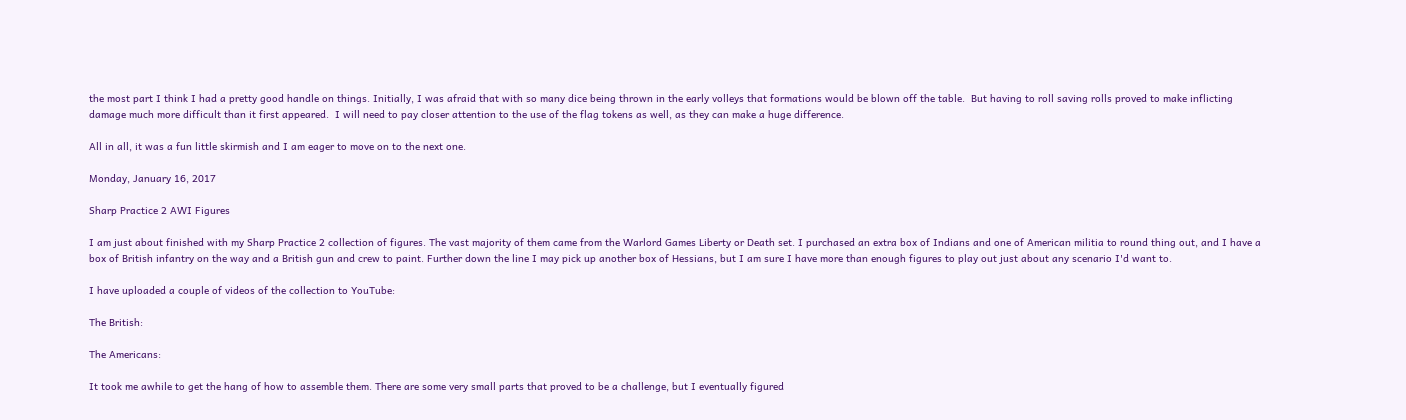the most part I think I had a pretty good handle on things. Initially, I was afraid that with so many dice being thrown in the early volleys that formations would be blown off the table.  But having to roll saving rolls proved to make inflicting damage much more difficult than it first appeared.  I will need to pay closer attention to the use of the flag tokens as well, as they can make a huge difference.

All in all, it was a fun little skirmish and I am eager to move on to the next one.

Monday, January 16, 2017

Sharp Practice 2 AWI Figures

I am just about finished with my Sharp Practice 2 collection of figures. The vast majority of them came from the Warlord Games Liberty or Death set. I purchased an extra box of Indians and one of American militia to round thing out, and I have a box of British infantry on the way and a British gun and crew to paint. Further down the line I may pick up another box of Hessians, but I am sure I have more than enough figures to play out just about any scenario I'd want to.

I have uploaded a couple of videos of the collection to YouTube:

The British:

The Americans:

It took me awhile to get the hang of how to assemble them. There are some very small parts that proved to be a challenge, but I eventually figured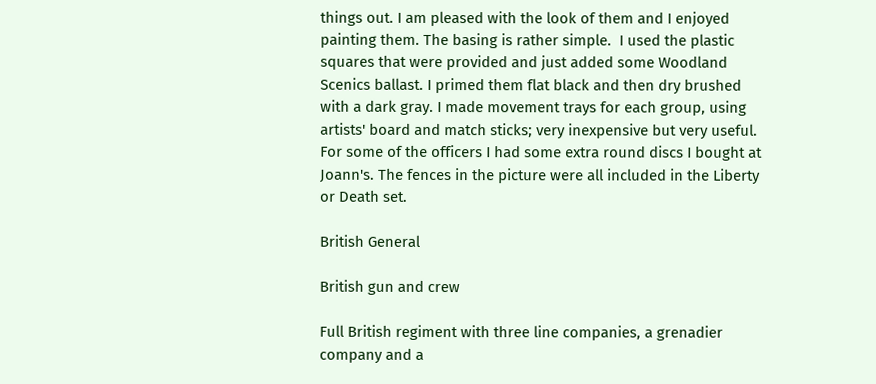things out. I am pleased with the look of them and I enjoyed painting them. The basing is rather simple.  I used the plastic squares that were provided and just added some Woodland Scenics ballast. I primed them flat black and then dry brushed with a dark gray. I made movement trays for each group, using artists' board and match sticks; very inexpensive but very useful. For some of the officers I had some extra round discs I bought at Joann's. The fences in the picture were all included in the Liberty or Death set.

British General

British gun and crew

Full British regiment with three line companies, a grenadier company and a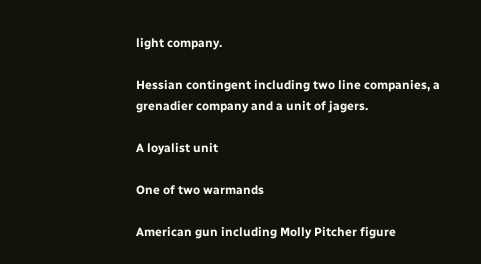light company.

Hessian contingent including two line companies, a grenadier company and a unit of jagers.

A loyalist unit

One of two warmands

American gun including Molly Pitcher figure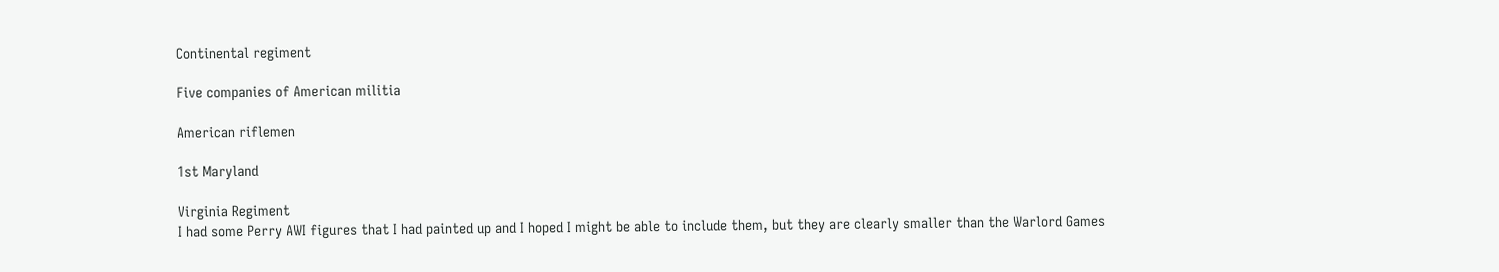Continental regiment

Five companies of American militia

American riflemen

1st Maryland

Virginia Regiment
I had some Perry AWI figures that I had painted up and I hoped I might be able to include them, but they are clearly smaller than the Warlord Games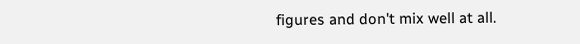figures and don't mix well at all.